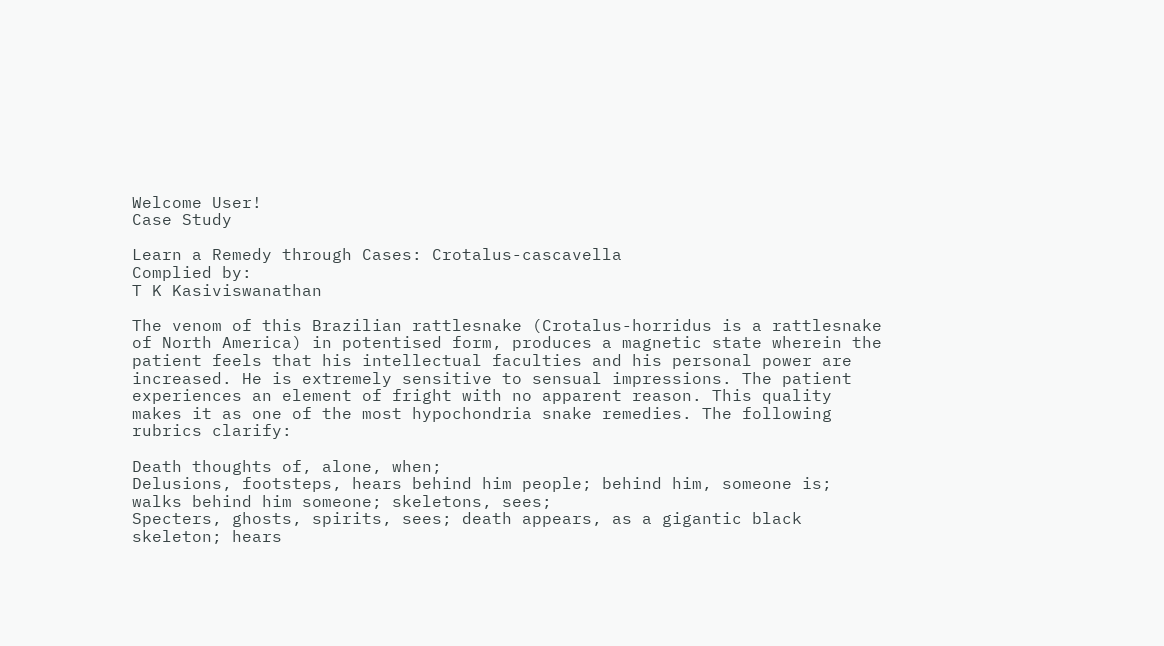Welcome User!
Case Study

Learn a Remedy through Cases: Crotalus-cascavella
Complied by:
T K Kasiviswanathan

The venom of this Brazilian rattlesnake (Crotalus-horridus is a rattlesnake of North America) in potentised form, produces a magnetic state wherein the patient feels that his intellectual faculties and his personal power are increased. He is extremely sensitive to sensual impressions. The patient experiences an element of fright with no apparent reason. This quality makes it as one of the most hypochondria snake remedies. The following rubrics clarify:

Death thoughts of, alone, when;
Delusions, footsteps, hears behind him people; behind him, someone is; walks behind him someone; skeletons, sees;
Specters, ghosts, spirits, sees; death appears, as a gigantic black skeleton; hears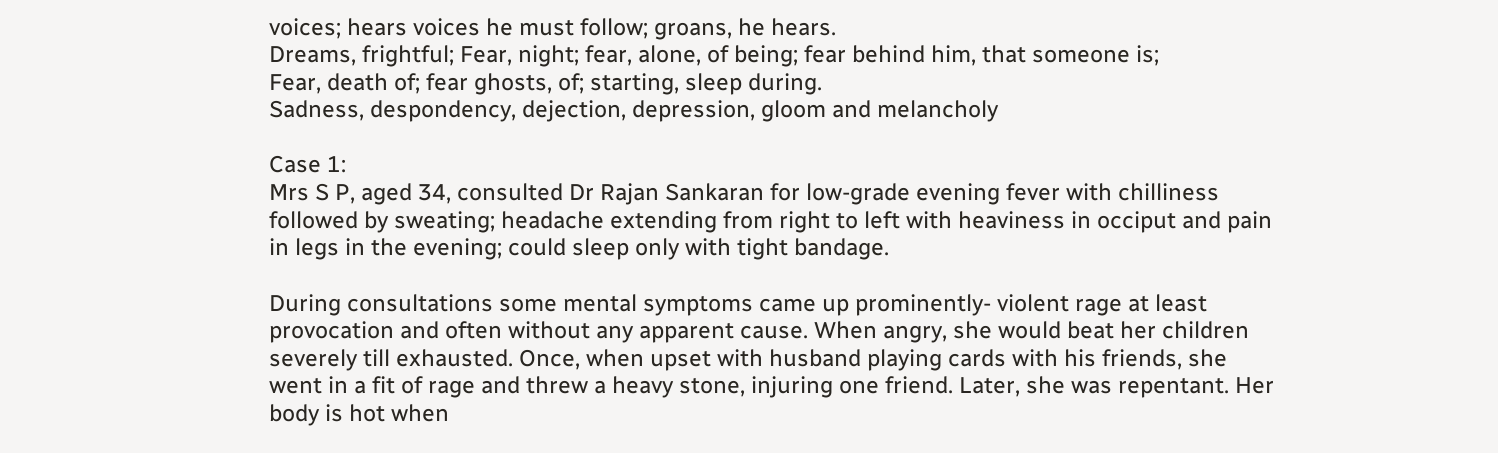voices; hears voices he must follow; groans, he hears.
Dreams, frightful; Fear, night; fear, alone, of being; fear behind him, that someone is;
Fear, death of; fear ghosts, of; starting, sleep during.
Sadness, despondency, dejection, depression, gloom and melancholy

Case 1:
Mrs S P, aged 34, consulted Dr Rajan Sankaran for low-grade evening fever with chilliness followed by sweating; headache extending from right to left with heaviness in occiput and pain in legs in the evening; could sleep only with tight bandage.

During consultations some mental symptoms came up prominently- violent rage at least provocation and often without any apparent cause. When angry, she would beat her children severely till exhausted. Once, when upset with husband playing cards with his friends, she went in a fit of rage and threw a heavy stone, injuring one friend. Later, she was repentant. Her body is hot when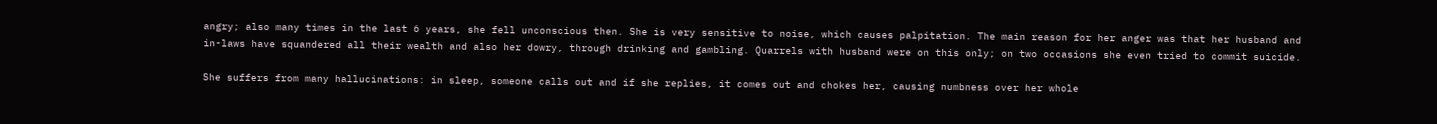angry; also many times in the last 6 years, she fell unconscious then. She is very sensitive to noise, which causes palpitation. The main reason for her anger was that her husband and in-laws have squandered all their wealth and also her dowry, through drinking and gambling. Quarrels with husband were on this only; on two occasions she even tried to commit suicide.

She suffers from many hallucinations: in sleep, someone calls out and if she replies, it comes out and chokes her, causing numbness over her whole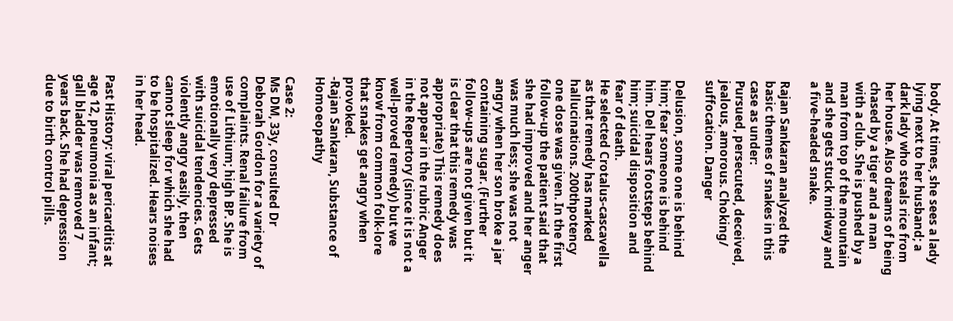body. At times, she sees a lady lying next to her husband; a dark lady who steals rice from her house. Also dreams of being chased by a tiger and a man with a club. She is pushed by a man from top of the mountain and she gets stuck midway and a five-headed snake.

Rajan Sankaran analyzed the basic themes of snakes in this case as under:
Pursued, persecuted, deceived, jealous, amorous. Choking/ suffocation. Danger

Delusion, some one is behind him; fear someone is behind him. Del hears footsteps behind him; suicidal disposition and fear of death.
He selected Crotalus-cascavella as that remedy has marked hallucinations. 200thpotency one dose was given. In the first follow-up the patient said that she had improved and her anger was much less; she was not angry when her son broke a jar containing sugar. (Further follow-ups are not given but it is clear that this remedy was appropriate) This remedy does not appear in the rubric Anger in the Repertory (since it is not a well-proved remedy) but we know from common folk-lore that snakes get angry when provoked.
-Rajan Sankaran, Substance of Homoeopathy

Case 2:
Ms DM, 33y, consulted Dr Deborah Gordon for a variety of complaints. Renal failure from use of Lithium; high BP. She is emotionally very depressed with suicidal tendencies. Gets violently angry easily, then cannot sleep for which she had to be hospitalized. Hears noises in her head.

Past History: viral pericarditis at age 12, pneumonia as an infant; gall bladder was removed 7 years back. She had depression due to birth control pills.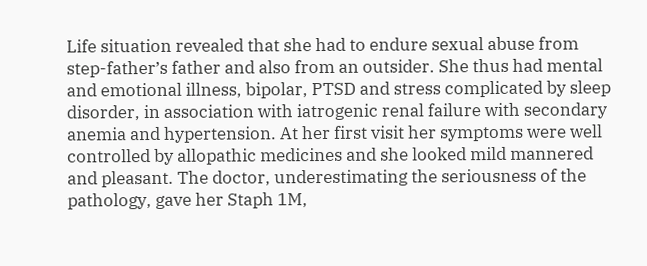Life situation revealed that she had to endure sexual abuse from step-father’s father and also from an outsider. She thus had mental and emotional illness, bipolar, PTSD and stress complicated by sleep disorder, in association with iatrogenic renal failure with secondary anemia and hypertension. At her first visit her symptoms were well controlled by allopathic medicines and she looked mild mannered and pleasant. The doctor, underestimating the seriousness of the pathology, gave her Staph 1M,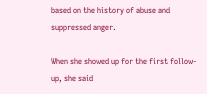based on the history of abuse and suppressed anger.

When she showed up for the first follow-up, she said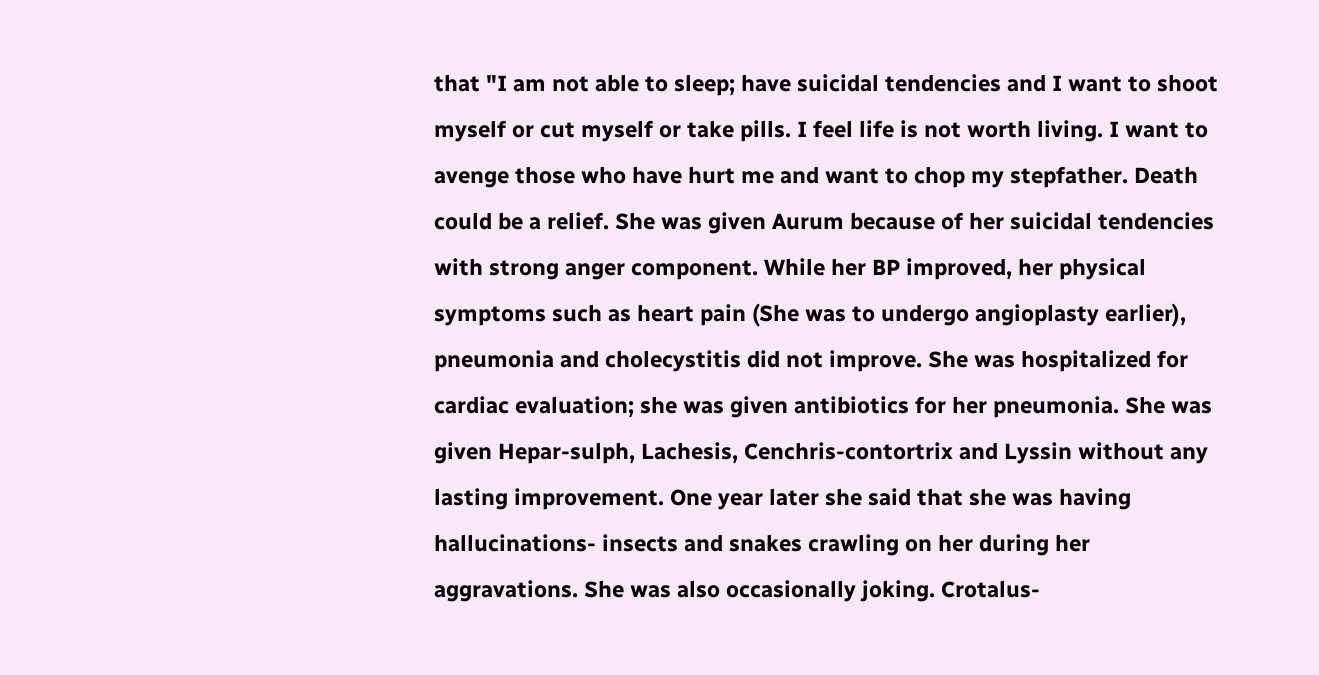that "I am not able to sleep; have suicidal tendencies and I want to shoot myself or cut myself or take pills. I feel life is not worth living. I want to avenge those who have hurt me and want to chop my stepfather. Death could be a relief. She was given Aurum because of her suicidal tendencies with strong anger component. While her BP improved, her physical symptoms such as heart pain (She was to undergo angioplasty earlier), pneumonia and cholecystitis did not improve. She was hospitalized for cardiac evaluation; she was given antibiotics for her pneumonia. She was given Hepar-sulph, Lachesis, Cenchris-contortrix and Lyssin without any lasting improvement. One year later she said that she was having hallucinations- insects and snakes crawling on her during her aggravations. She was also occasionally joking. Crotalus-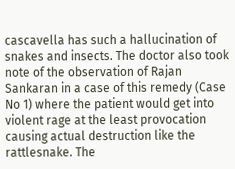cascavella has such a hallucination of snakes and insects. The doctor also took note of the observation of Rajan Sankaran in a case of this remedy (Case No 1) where the patient would get into violent rage at the least provocation causing actual destruction like the rattlesnake. The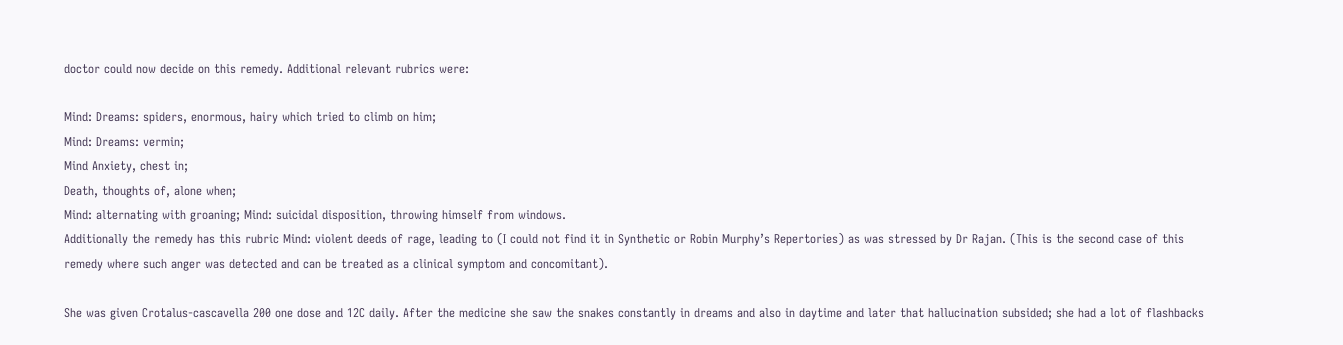doctor could now decide on this remedy. Additional relevant rubrics were:

Mind: Dreams: spiders, enormous, hairy which tried to climb on him;
Mind: Dreams: vermin;
Mind Anxiety, chest in;
Death, thoughts of, alone when;
Mind: alternating with groaning; Mind: suicidal disposition, throwing himself from windows.
Additionally the remedy has this rubric Mind: violent deeds of rage, leading to (I could not find it in Synthetic or Robin Murphy’s Repertories) as was stressed by Dr Rajan. (This is the second case of this remedy where such anger was detected and can be treated as a clinical symptom and concomitant).

She was given Crotalus-cascavella 200 one dose and 12C daily. After the medicine she saw the snakes constantly in dreams and also in daytime and later that hallucination subsided; she had a lot of flashbacks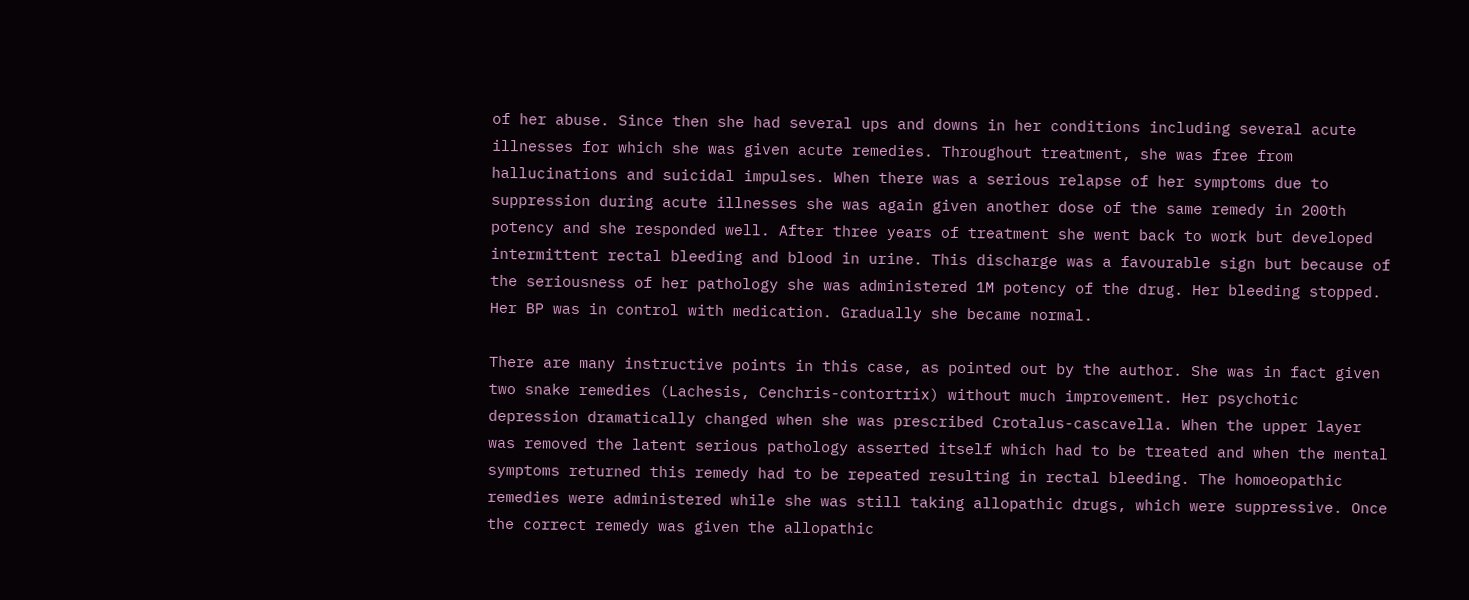of her abuse. Since then she had several ups and downs in her conditions including several acute illnesses for which she was given acute remedies. Throughout treatment, she was free from hallucinations and suicidal impulses. When there was a serious relapse of her symptoms due to suppression during acute illnesses she was again given another dose of the same remedy in 200th potency and she responded well. After three years of treatment she went back to work but developed intermittent rectal bleeding and blood in urine. This discharge was a favourable sign but because of the seriousness of her pathology she was administered 1M potency of the drug. Her bleeding stopped. Her BP was in control with medication. Gradually she became normal.

There are many instructive points in this case, as pointed out by the author. She was in fact given two snake remedies (Lachesis, Cenchris-contortrix) without much improvement. Her psychotic depression dramatically changed when she was prescribed Crotalus-cascavella. When the upper layer was removed the latent serious pathology asserted itself which had to be treated and when the mental symptoms returned this remedy had to be repeated resulting in rectal bleeding. The homoeopathic remedies were administered while she was still taking allopathic drugs, which were suppressive. Once the correct remedy was given the allopathic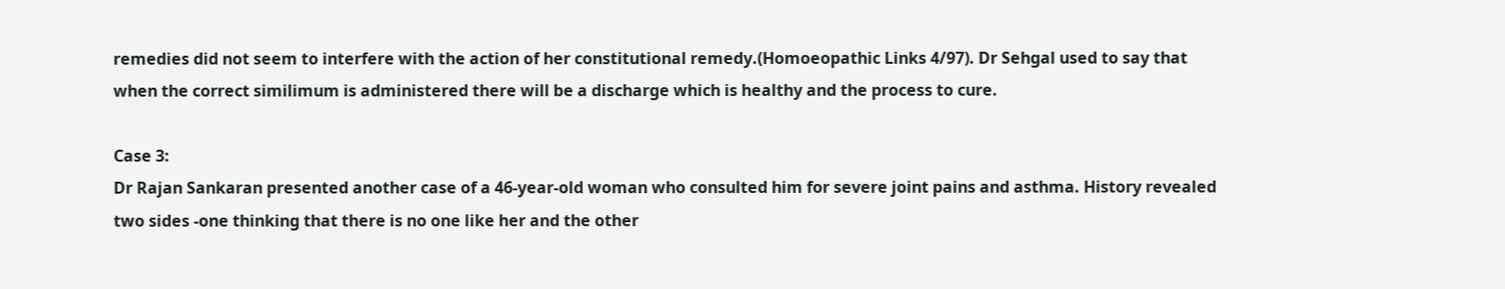remedies did not seem to interfere with the action of her constitutional remedy.(Homoeopathic Links 4/97). Dr Sehgal used to say that when the correct similimum is administered there will be a discharge which is healthy and the process to cure.

Case 3:
Dr Rajan Sankaran presented another case of a 46-year-old woman who consulted him for severe joint pains and asthma. History revealed two sides -one thinking that there is no one like her and the other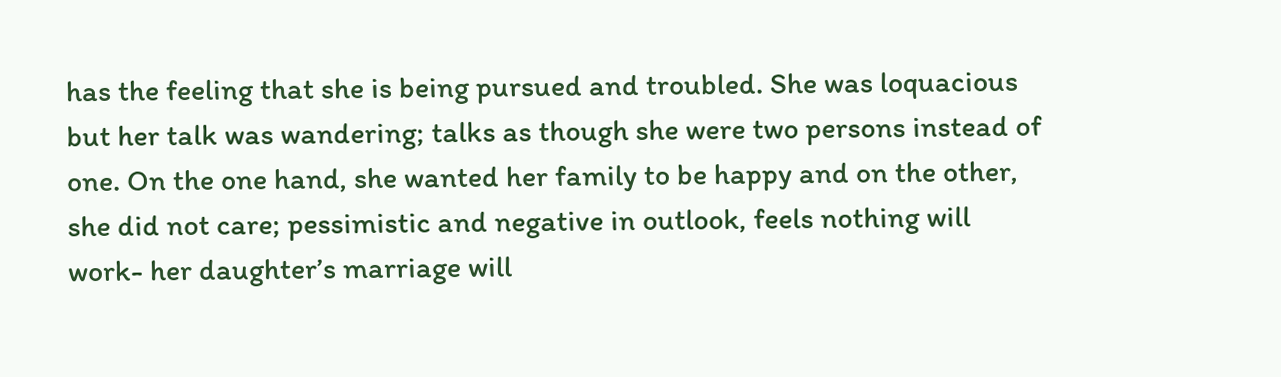has the feeling that she is being pursued and troubled. She was loquacious but her talk was wandering; talks as though she were two persons instead of one. On the one hand, she wanted her family to be happy and on the other, she did not care; pessimistic and negative in outlook, feels nothing will work- her daughter’s marriage will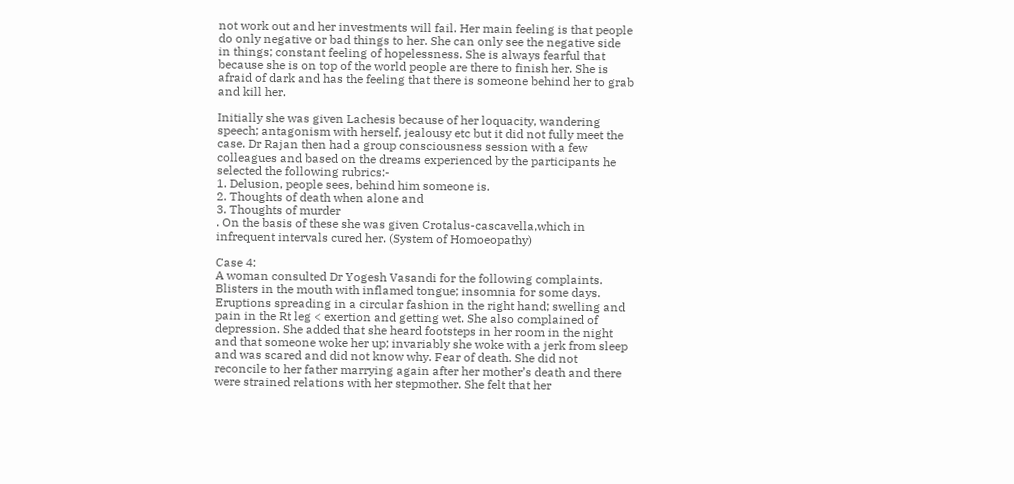not work out and her investments will fail. Her main feeling is that people do only negative or bad things to her. She can only see the negative side in things; constant feeling of hopelessness. She is always fearful that because she is on top of the world people are there to finish her. She is afraid of dark and has the feeling that there is someone behind her to grab and kill her.

Initially she was given Lachesis because of her loquacity, wandering speech; antagonism with herself, jealousy etc but it did not fully meet the case. Dr Rajan then had a group consciousness session with a few colleagues and based on the dreams experienced by the participants he selected the following rubrics:-
1. Delusion, people sees, behind him someone is.
2. Thoughts of death when alone and
3. Thoughts of murder
. On the basis of these she was given Crotalus-cascavella,which in infrequent intervals cured her. (System of Homoeopathy)

Case 4:
A woman consulted Dr Yogesh Vasandi for the following complaints. Blisters in the mouth with inflamed tongue; insomnia for some days. Eruptions spreading in a circular fashion in the right hand; swelling and pain in the Rt leg < exertion and getting wet. She also complained of depression. She added that she heard footsteps in her room in the night and that someone woke her up; invariably she woke with a jerk from sleep and was scared and did not know why. Fear of death. She did not reconcile to her father marrying again after her mother’s death and there were strained relations with her stepmother. She felt that her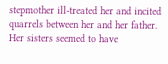stepmother ill-treated her and incited quarrels between her and her father. Her sisters seemed to have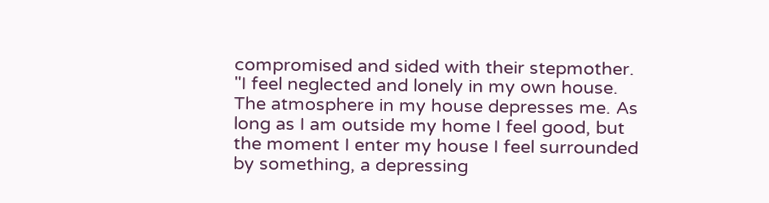compromised and sided with their stepmother. "I feel neglected and lonely in my own house. The atmosphere in my house depresses me. As long as I am outside my home I feel good, but the moment I enter my house I feel surrounded by something, a depressing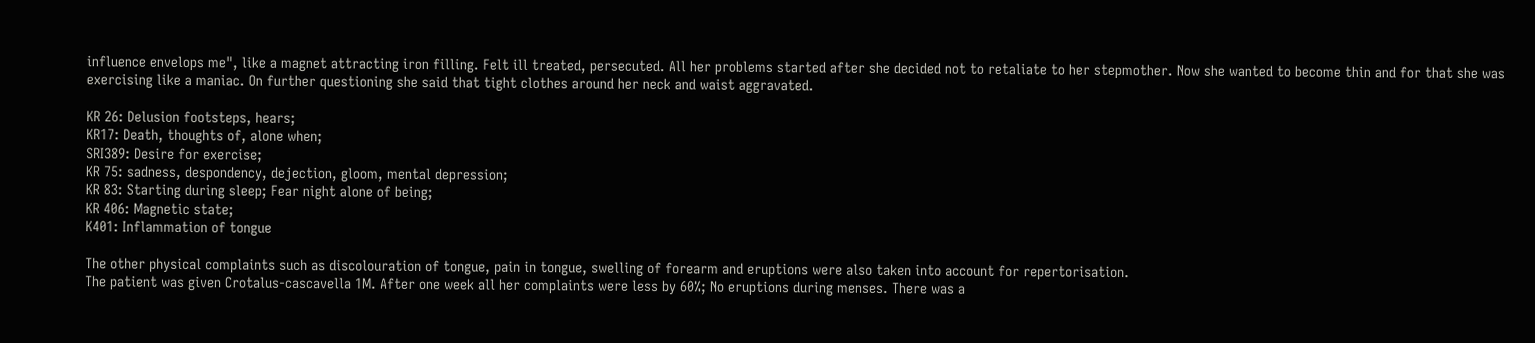influence envelops me", like a magnet attracting iron filling. Felt ill treated, persecuted. All her problems started after she decided not to retaliate to her stepmother. Now she wanted to become thin and for that she was exercising like a maniac. On further questioning she said that tight clothes around her neck and waist aggravated.

KR 26: Delusion footsteps, hears;
KR17: Death, thoughts of, alone when;
SRI389: Desire for exercise;
KR 75: sadness, despondency, dejection, gloom, mental depression;
KR 83: Starting during sleep; Fear night alone of being;
KR 406: Magnetic state;
K401: Inflammation of tongue

The other physical complaints such as discolouration of tongue, pain in tongue, swelling of forearm and eruptions were also taken into account for repertorisation.
The patient was given Crotalus-cascavella 1M. After one week all her complaints were less by 60%; No eruptions during menses. There was a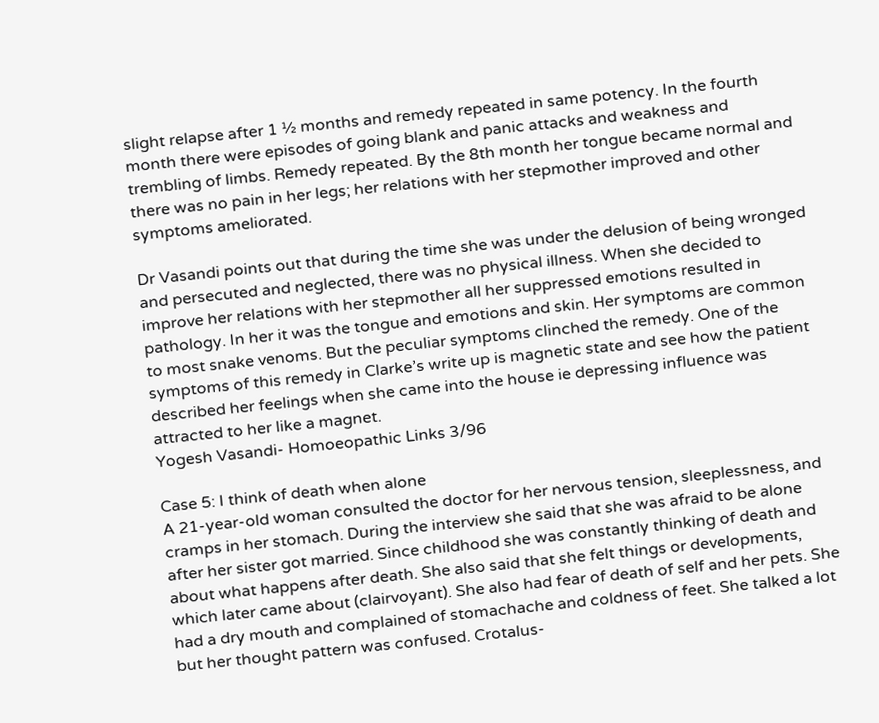slight relapse after 1 ½ months and remedy repeated in same potency. In the fourth month there were episodes of going blank and panic attacks and weakness and trembling of limbs. Remedy repeated. By the 8th month her tongue became normal and there was no pain in her legs; her relations with her stepmother improved and other symptoms ameliorated.

Dr Vasandi points out that during the time she was under the delusion of being wronged and persecuted and neglected, there was no physical illness. When she decided to improve her relations with her stepmother all her suppressed emotions resulted in pathology. In her it was the tongue and emotions and skin. Her symptoms are common to most snake venoms. But the peculiar symptoms clinched the remedy. One of the symptoms of this remedy in Clarke’s write up is magnetic state and see how the patient described her feelings when she came into the house ie depressing influence was attracted to her like a magnet.
Yogesh Vasandi- Homoeopathic Links 3/96

Case 5: I think of death when alone
A 21-year-old woman consulted the doctor for her nervous tension, sleeplessness, and cramps in her stomach. During the interview she said that she was afraid to be alone after her sister got married. Since childhood she was constantly thinking of death and about what happens after death. She also said that she felt things or developments, which later came about (clairvoyant). She also had fear of death of self and her pets. She had a dry mouth and complained of stomachache and coldness of feet. She talked a lot but her thought pattern was confused. Crotalus-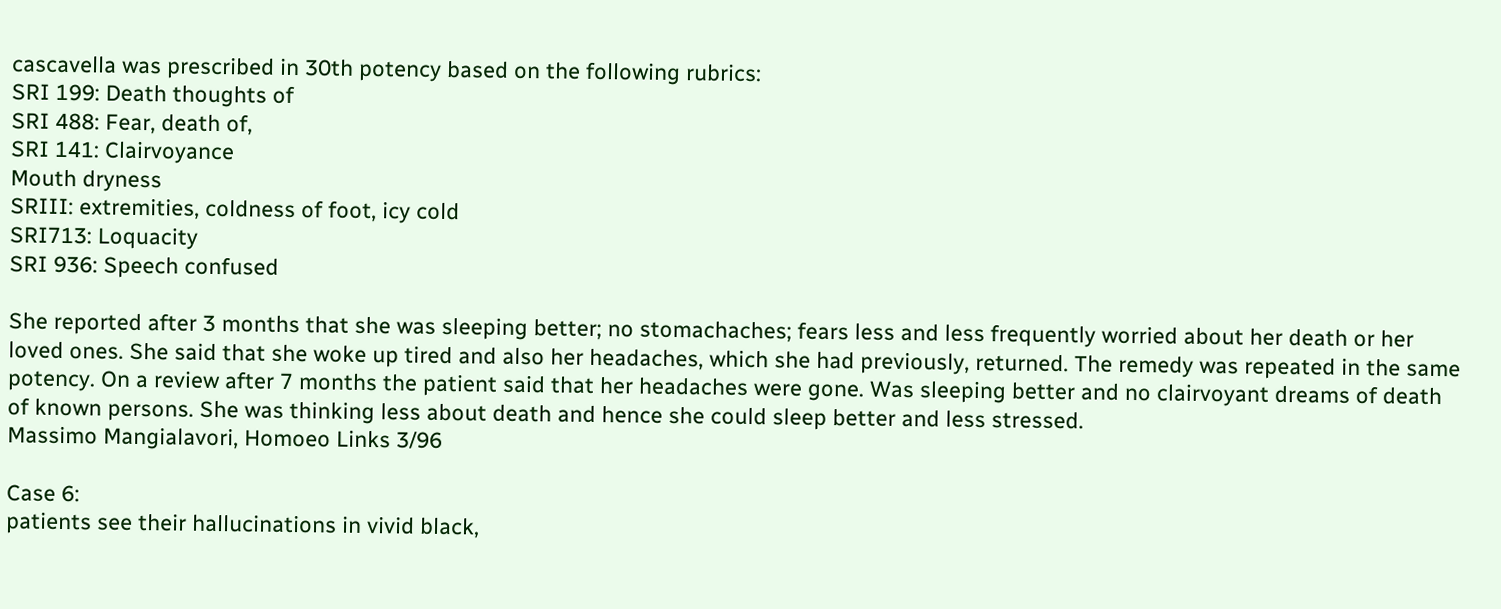cascavella was prescribed in 30th potency based on the following rubrics:
SRI 199: Death thoughts of
SRI 488: Fear, death of,
SRI 141: Clairvoyance
Mouth dryness
SRIII: extremities, coldness of foot, icy cold
SRI713: Loquacity
SRI 936: Speech confused

She reported after 3 months that she was sleeping better; no stomachaches; fears less and less frequently worried about her death or her loved ones. She said that she woke up tired and also her headaches, which she had previously, returned. The remedy was repeated in the same potency. On a review after 7 months the patient said that her headaches were gone. Was sleeping better and no clairvoyant dreams of death of known persons. She was thinking less about death and hence she could sleep better and less stressed.
Massimo Mangialavori, Homoeo Links 3/96

Case 6:
patients see their hallucinations in vivid black,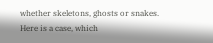whether skeletons, ghosts or snakes. Here is a case, which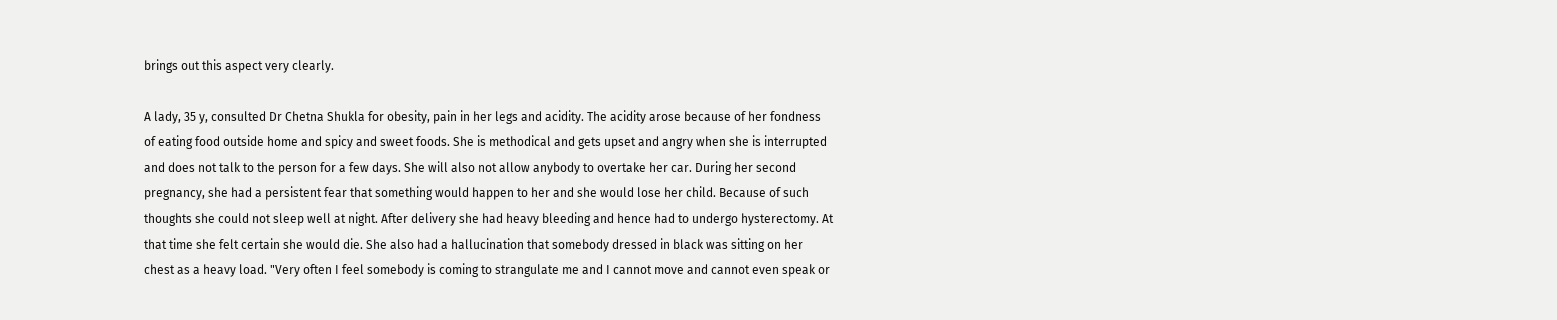brings out this aspect very clearly.

A lady, 35 y, consulted Dr Chetna Shukla for obesity, pain in her legs and acidity. The acidity arose because of her fondness of eating food outside home and spicy and sweet foods. She is methodical and gets upset and angry when she is interrupted and does not talk to the person for a few days. She will also not allow anybody to overtake her car. During her second pregnancy, she had a persistent fear that something would happen to her and she would lose her child. Because of such thoughts she could not sleep well at night. After delivery she had heavy bleeding and hence had to undergo hysterectomy. At that time she felt certain she would die. She also had a hallucination that somebody dressed in black was sitting on her chest as a heavy load. "Very often I feel somebody is coming to strangulate me and I cannot move and cannot even speak or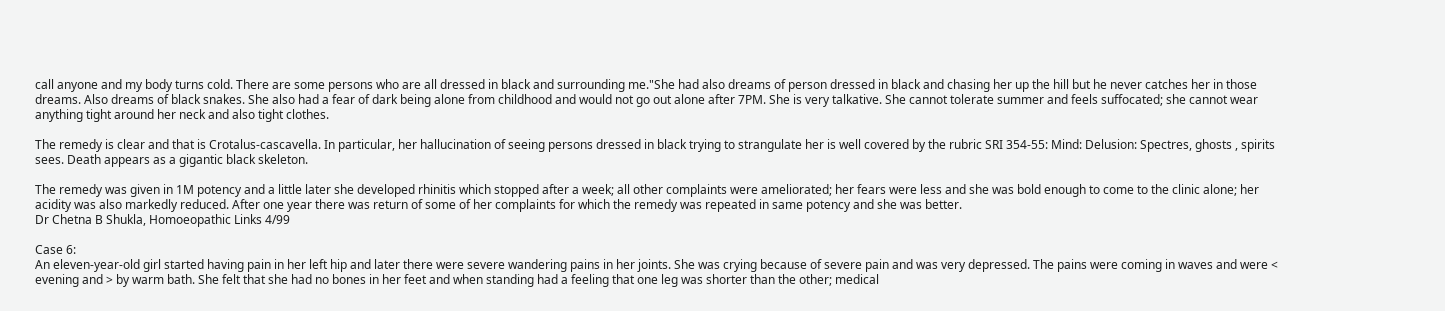call anyone and my body turns cold. There are some persons who are all dressed in black and surrounding me."She had also dreams of person dressed in black and chasing her up the hill but he never catches her in those dreams. Also dreams of black snakes. She also had a fear of dark being alone from childhood and would not go out alone after 7PM. She is very talkative. She cannot tolerate summer and feels suffocated; she cannot wear anything tight around her neck and also tight clothes.

The remedy is clear and that is Crotalus-cascavella. In particular, her hallucination of seeing persons dressed in black trying to strangulate her is well covered by the rubric SRI 354-55: Mind: Delusion: Spectres, ghosts , spirits sees. Death appears as a gigantic black skeleton.

The remedy was given in 1M potency and a little later she developed rhinitis which stopped after a week; all other complaints were ameliorated; her fears were less and she was bold enough to come to the clinic alone; her acidity was also markedly reduced. After one year there was return of some of her complaints for which the remedy was repeated in same potency and she was better.
Dr Chetna B Shukla, Homoeopathic Links 4/99

Case 6:
An eleven-year-old girl started having pain in her left hip and later there were severe wandering pains in her joints. She was crying because of severe pain and was very depressed. The pains were coming in waves and were < evening and > by warm bath. She felt that she had no bones in her feet and when standing had a feeling that one leg was shorter than the other; medical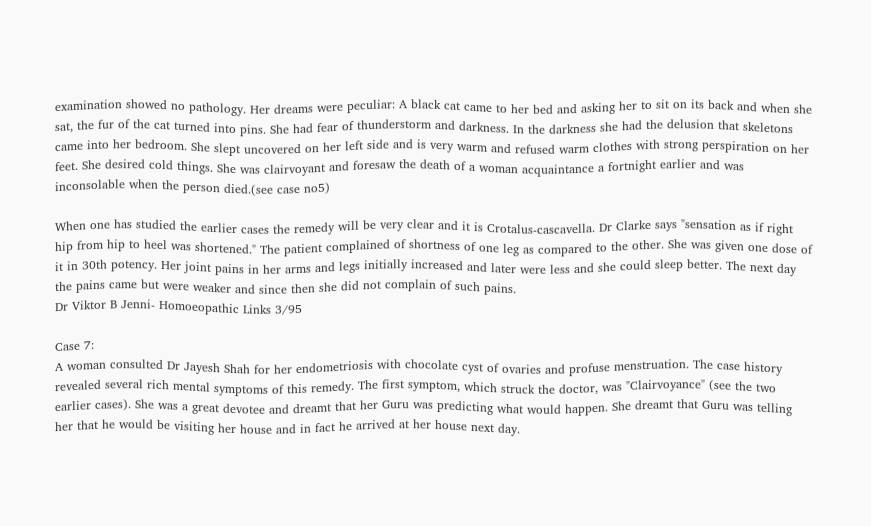examination showed no pathology. Her dreams were peculiar: A black cat came to her bed and asking her to sit on its back and when she sat, the fur of the cat turned into pins. She had fear of thunderstorm and darkness. In the darkness she had the delusion that skeletons came into her bedroom. She slept uncovered on her left side and is very warm and refused warm clothes with strong perspiration on her feet. She desired cold things. She was clairvoyant and foresaw the death of a woman acquaintance a fortnight earlier and was inconsolable when the person died.(see case no5)

When one has studied the earlier cases the remedy will be very clear and it is Crotalus-cascavella. Dr Clarke says "sensation as if right hip from hip to heel was shortened." The patient complained of shortness of one leg as compared to the other. She was given one dose of it in 30th potency. Her joint pains in her arms and legs initially increased and later were less and she could sleep better. The next day the pains came but were weaker and since then she did not complain of such pains.
Dr Viktor B Jenni- Homoeopathic Links 3/95

Case 7:
A woman consulted Dr Jayesh Shah for her endometriosis with chocolate cyst of ovaries and profuse menstruation. The case history revealed several rich mental symptoms of this remedy. The first symptom, which struck the doctor, was "Clairvoyance" (see the two earlier cases). She was a great devotee and dreamt that her Guru was predicting what would happen. She dreamt that Guru was telling her that he would be visiting her house and in fact he arrived at her house next day.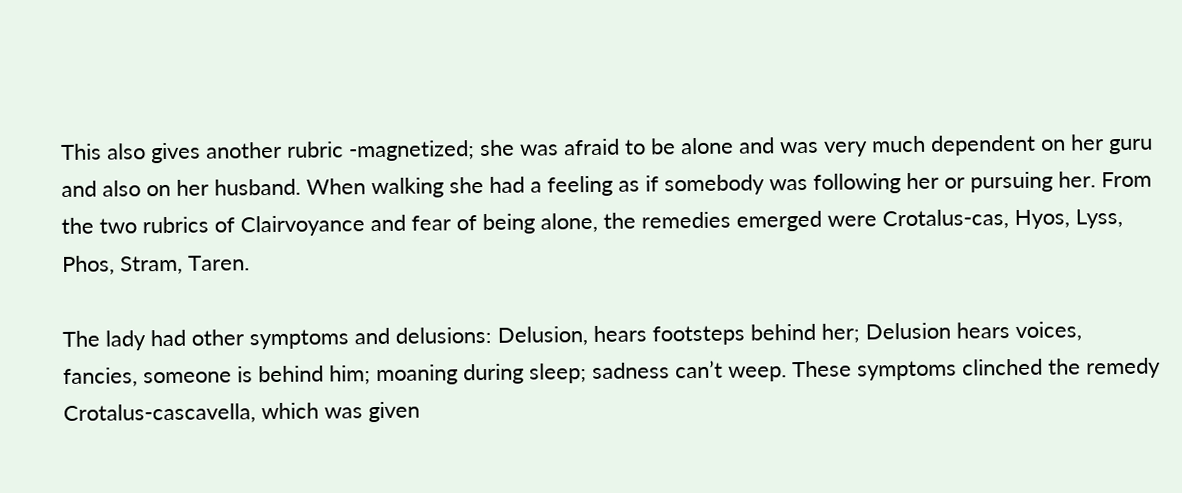This also gives another rubric -magnetized; she was afraid to be alone and was very much dependent on her guru and also on her husband. When walking she had a feeling as if somebody was following her or pursuing her. From the two rubrics of Clairvoyance and fear of being alone, the remedies emerged were Crotalus-cas, Hyos, Lyss, Phos, Stram, Taren.

The lady had other symptoms and delusions: Delusion, hears footsteps behind her; Delusion hears voices, fancies, someone is behind him; moaning during sleep; sadness can’t weep. These symptoms clinched the remedy Crotalus-cascavella, which was given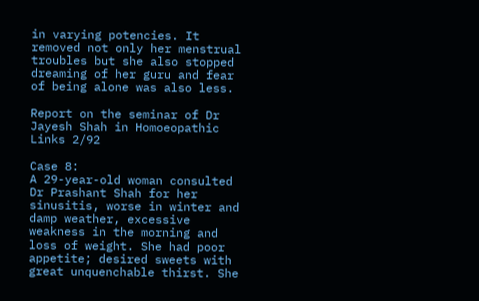in varying potencies. It removed not only her menstrual troubles but she also stopped dreaming of her guru and fear of being alone was also less.

Report on the seminar of Dr Jayesh Shah in Homoeopathic Links 2/92

Case 8:
A 29-year-old woman consulted Dr Prashant Shah for her sinusitis, worse in winter and damp weather, excessive weakness in the morning and loss of weight. She had poor appetite; desired sweets with great unquenchable thirst. She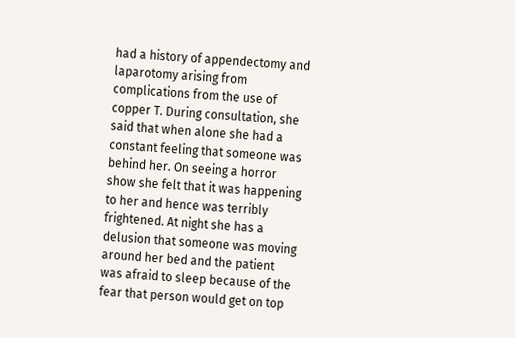had a history of appendectomy and laparotomy arising from complications from the use of copper T. During consultation, she said that when alone she had a constant feeling that someone was behind her. On seeing a horror show she felt that it was happening to her and hence was terribly frightened. At night she has a delusion that someone was moving around her bed and the patient was afraid to sleep because of the fear that person would get on top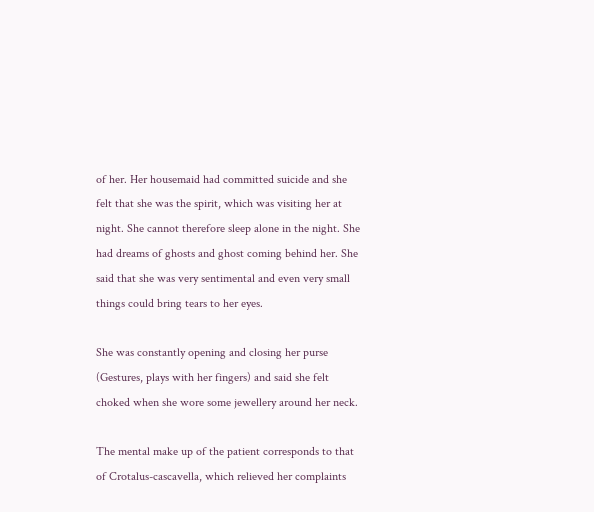of her. Her housemaid had committed suicide and she felt that she was the spirit, which was visiting her at night. She cannot therefore sleep alone in the night. She had dreams of ghosts and ghost coming behind her. She said that she was very sentimental and even very small things could bring tears to her eyes.

She was constantly opening and closing her purse (Gestures, plays with her fingers) and said she felt choked when she wore some jewellery around her neck.

The mental make up of the patient corresponds to that of Crotalus-cascavella, which relieved her complaints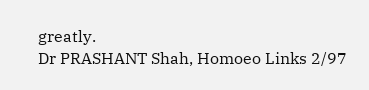greatly.
Dr PRASHANT Shah, Homoeo Links 2/97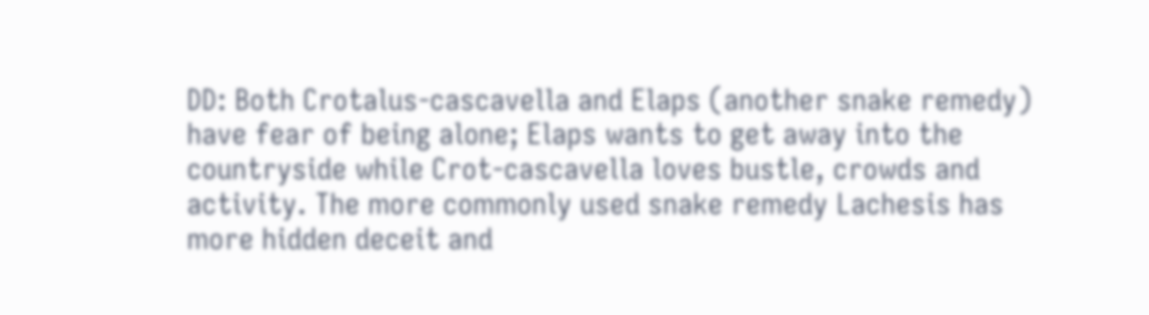DD: Both Crotalus-cascavella and Elaps (another snake remedy) have fear of being alone; Elaps wants to get away into the countryside while Crot-cascavella loves bustle, crowds and activity. The more commonly used snake remedy Lachesis has more hidden deceit and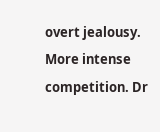overt jealousy. More intense competition. Dr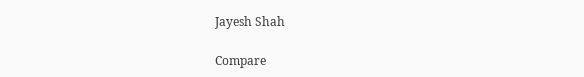Jayesh Shah

Compare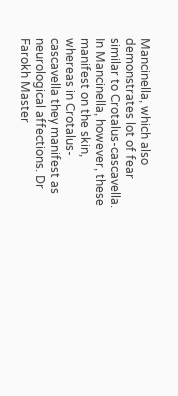Mancinella, which also demonstrates lot of fear similar to Crotalus-cascavella. In Mancinella, however, these manifest on the skin, whereas in Crotalus-cascavella they manifest as neurological affections. Dr Farokh Master